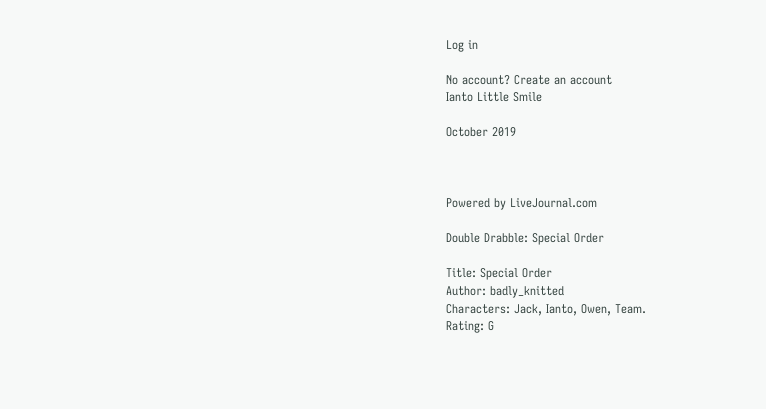Log in

No account? Create an account
Ianto Little Smile

October 2019



Powered by LiveJournal.com

Double Drabble: Special Order

Title: Special Order
Author: badly_knitted
Characters: Jack, Ianto, Owen, Team.
Rating: G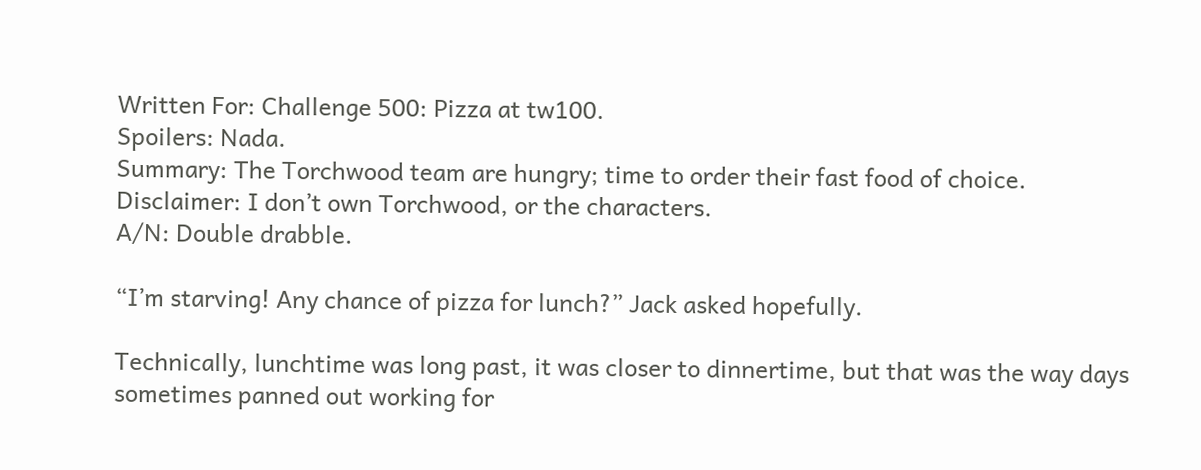Written For: Challenge 500: Pizza at tw100.
Spoilers: Nada.
Summary: The Torchwood team are hungry; time to order their fast food of choice.
Disclaimer: I don’t own Torchwood, or the characters.
A/N: Double drabble.

“I’m starving! Any chance of pizza for lunch?” Jack asked hopefully.

Technically, lunchtime was long past, it was closer to dinnertime, but that was the way days sometimes panned out working for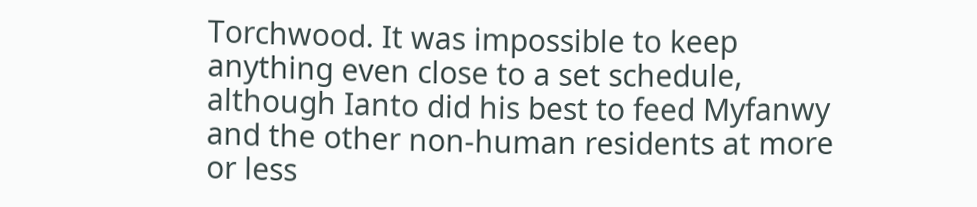Torchwood. It was impossible to keep anything even close to a set schedule, although Ianto did his best to feed Myfanwy and the other non-human residents at more or less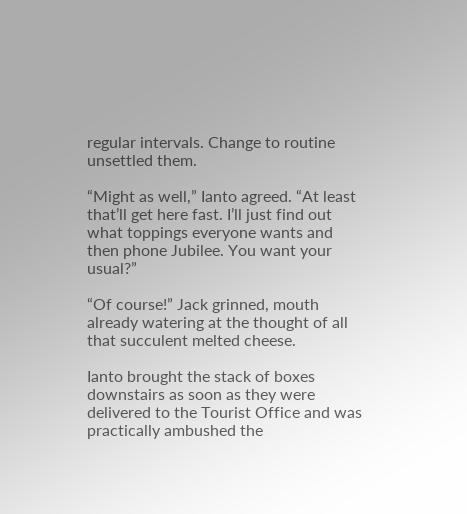regular intervals. Change to routine unsettled them.

“Might as well,” Ianto agreed. “At least that’ll get here fast. I’ll just find out what toppings everyone wants and then phone Jubilee. You want your usual?”

“Of course!” Jack grinned, mouth already watering at the thought of all that succulent melted cheese.

Ianto brought the stack of boxes downstairs as soon as they were delivered to the Tourist Office and was practically ambushed the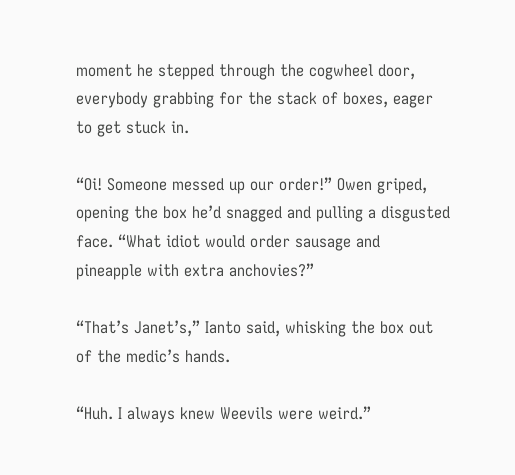moment he stepped through the cogwheel door, everybody grabbing for the stack of boxes, eager to get stuck in.

“Oi! Someone messed up our order!” Owen griped, opening the box he’d snagged and pulling a disgusted face. “What idiot would order sausage and pineapple with extra anchovies?”

“That’s Janet’s,” Ianto said, whisking the box out of the medic’s hands.

“Huh. I always knew Weevils were weird.”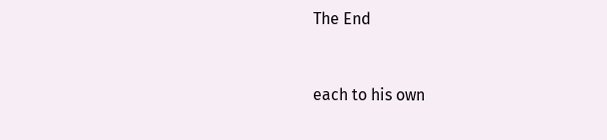The End


each to his own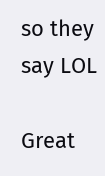so they say LOL

Great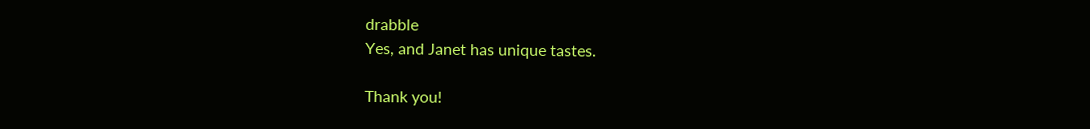drabble
Yes, and Janet has unique tastes.

Thank you!